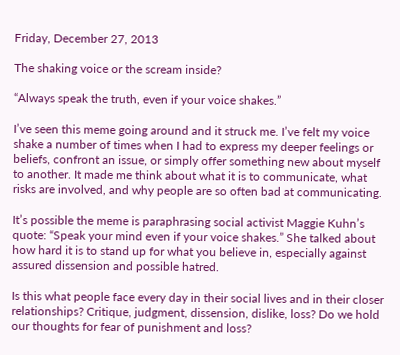Friday, December 27, 2013

The shaking voice or the scream inside?

“Always speak the truth, even if your voice shakes.”

I’ve seen this meme going around and it struck me. I’ve felt my voice shake a number of times when I had to express my deeper feelings or beliefs, confront an issue, or simply offer something new about myself to another. It made me think about what it is to communicate, what risks are involved, and why people are so often bad at communicating.

It’s possible the meme is paraphrasing social activist Maggie Kuhn’s quote: “Speak your mind even if your voice shakes.” She talked about how hard it is to stand up for what you believe in, especially against assured dissension and possible hatred.

Is this what people face every day in their social lives and in their closer relationships? Critique, judgment, dissension, dislike, loss? Do we hold our thoughts for fear of punishment and loss?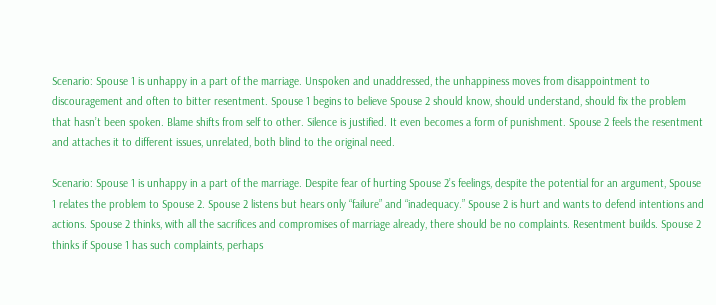Scenario: Spouse 1 is unhappy in a part of the marriage. Unspoken and unaddressed, the unhappiness moves from disappointment to discouragement and often to bitter resentment. Spouse 1 begins to believe Spouse 2 should know, should understand, should fix the problem that hasn’t been spoken. Blame shifts from self to other. Silence is justified. It even becomes a form of punishment. Spouse 2 feels the resentment and attaches it to different issues, unrelated, both blind to the original need.

Scenario: Spouse 1 is unhappy in a part of the marriage. Despite fear of hurting Spouse 2’s feelings, despite the potential for an argument, Spouse 1 relates the problem to Spouse 2. Spouse 2 listens but hears only “failure” and “inadequacy.” Spouse 2 is hurt and wants to defend intentions and actions. Spouse 2 thinks, with all the sacrifices and compromises of marriage already, there should be no complaints. Resentment builds. Spouse 2 thinks if Spouse 1 has such complaints, perhaps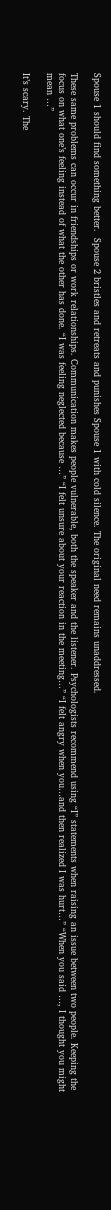Spouse 1 should find something better.  Spouse 2 bristles and retreats and punishes Spouse 1 with cold silence. The original need remains unaddressed.

These same problems can occur in friendships or work relationships. Communication makes people vulnerable, both the speaker and the listener. Psychologists recommend using “I” statements when raising an issue between two people. Keeping the focus on what one’s feeling instead of what the other has done. “I was feeling neglected because …” “I felt unsure about your reaction in the meeting…” “I felt angry when you…and then realized I was hurt…” “When you said …, I thought you might mean …”

It’s scary. The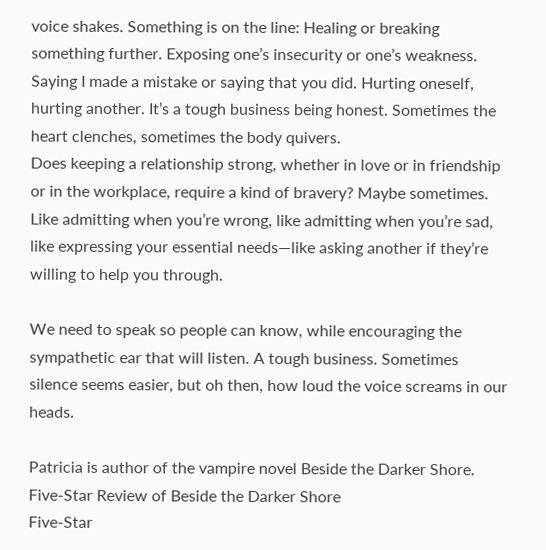voice shakes. Something is on the line: Healing or breaking something further. Exposing one’s insecurity or one’s weakness. Saying I made a mistake or saying that you did. Hurting oneself, hurting another. It’s a tough business being honest. Sometimes the heart clenches, sometimes the body quivers.
Does keeping a relationship strong, whether in love or in friendship or in the workplace, require a kind of bravery? Maybe sometimes. Like admitting when you’re wrong, like admitting when you’re sad, like expressing your essential needs—like asking another if they’re willing to help you through.

We need to speak so people can know, while encouraging the sympathetic ear that will listen. A tough business. Sometimes silence seems easier, but oh then, how loud the voice screams in our heads.

Patricia is author of the vampire novel Beside the Darker Shore.
Five-Star Review of Beside the Darker Shore
Five-Star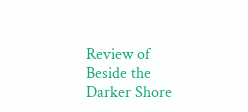Review of Beside the Darker Shore